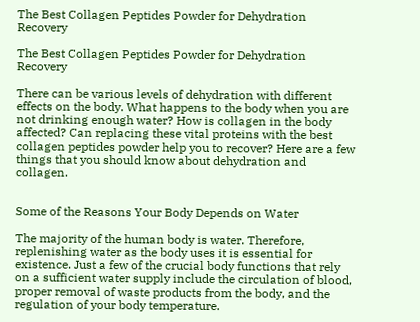The Best Collagen Peptides Powder for Dehydration Recovery

The Best Collagen Peptides Powder for Dehydration Recovery

There can be various levels of dehydration with different effects on the body. What happens to the body when you are not drinking enough water? How is collagen in the body affected? Can replacing these vital proteins with the best collagen peptides powder help you to recover? Here are a few things that you should know about dehydration and collagen.


Some of the Reasons Your Body Depends on Water

The majority of the human body is water. Therefore, replenishing water as the body uses it is essential for existence. Just a few of the crucial body functions that rely on a sufficient water supply include the circulation of blood, proper removal of waste products from the body, and the regulation of your body temperature.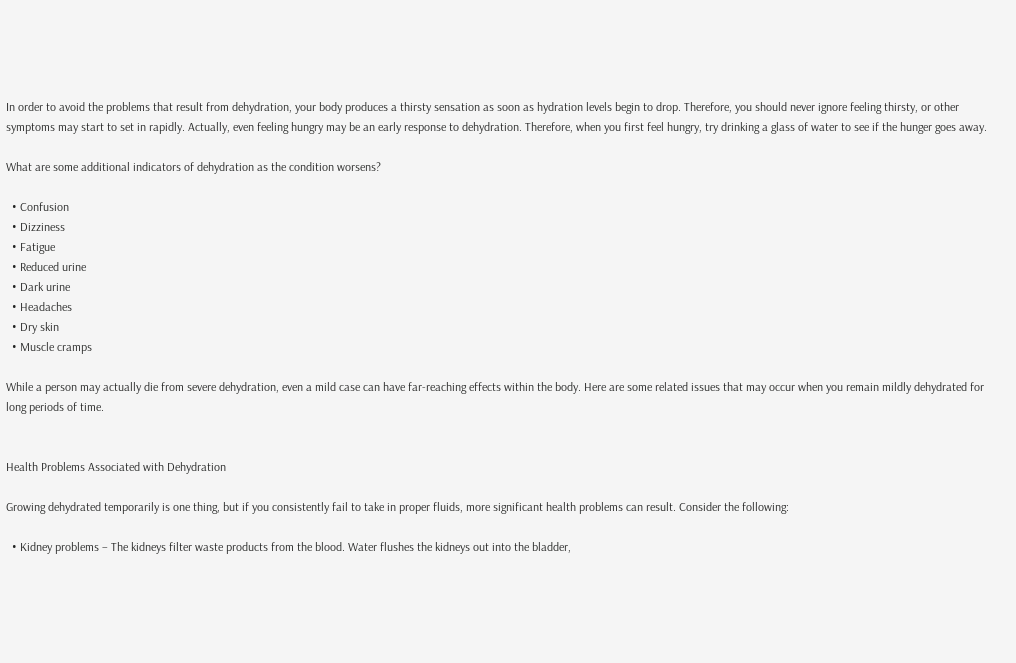In order to avoid the problems that result from dehydration, your body produces a thirsty sensation as soon as hydration levels begin to drop. Therefore, you should never ignore feeling thirsty, or other symptoms may start to set in rapidly. Actually, even feeling hungry may be an early response to dehydration. Therefore, when you first feel hungry, try drinking a glass of water to see if the hunger goes away.

What are some additional indicators of dehydration as the condition worsens?

  • Confusion
  • Dizziness
  • Fatigue
  • Reduced urine
  • Dark urine
  • Headaches
  • Dry skin
  • Muscle cramps

While a person may actually die from severe dehydration, even a mild case can have far-reaching effects within the body. Here are some related issues that may occur when you remain mildly dehydrated for long periods of time.


Health Problems Associated with Dehydration

Growing dehydrated temporarily is one thing, but if you consistently fail to take in proper fluids, more significant health problems can result. Consider the following:

  • Kidney problems – The kidneys filter waste products from the blood. Water flushes the kidneys out into the bladder,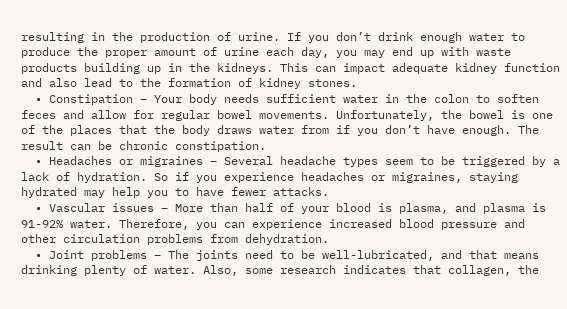resulting in the production of urine. If you don’t drink enough water to produce the proper amount of urine each day, you may end up with waste products building up in the kidneys. This can impact adequate kidney function and also lead to the formation of kidney stones.
  • Constipation – Your body needs sufficient water in the colon to soften feces and allow for regular bowel movements. Unfortunately, the bowel is one of the places that the body draws water from if you don’t have enough. The result can be chronic constipation.
  • Headaches or migraines – Several headache types seem to be triggered by a lack of hydration. So if you experience headaches or migraines, staying hydrated may help you to have fewer attacks.
  • Vascular issues – More than half of your blood is plasma, and plasma is 91-92% water. Therefore, you can experience increased blood pressure and other circulation problems from dehydration.
  • Joint problems – The joints need to be well-lubricated, and that means drinking plenty of water. Also, some research indicates that collagen, the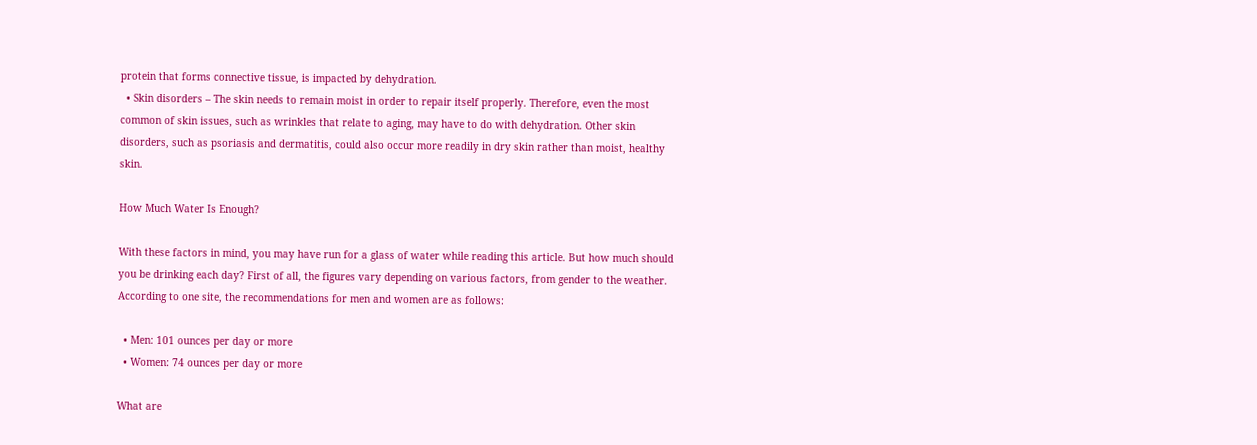protein that forms connective tissue, is impacted by dehydration.
  • Skin disorders – The skin needs to remain moist in order to repair itself properly. Therefore, even the most common of skin issues, such as wrinkles that relate to aging, may have to do with dehydration. Other skin disorders, such as psoriasis and dermatitis, could also occur more readily in dry skin rather than moist, healthy skin.

How Much Water Is Enough?

With these factors in mind, you may have run for a glass of water while reading this article. But how much should you be drinking each day? First of all, the figures vary depending on various factors, from gender to the weather. According to one site, the recommendations for men and women are as follows:

  • Men: 101 ounces per day or more
  • Women: 74 ounces per day or more

What are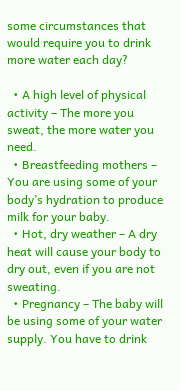some circumstances that would require you to drink more water each day?

  • A high level of physical activity – The more you sweat, the more water you need.
  • Breastfeeding mothers – You are using some of your body’s hydration to produce milk for your baby.
  • Hot, dry weather – A dry heat will cause your body to dry out, even if you are not sweating.
  • Pregnancy – The baby will be using some of your water supply. You have to drink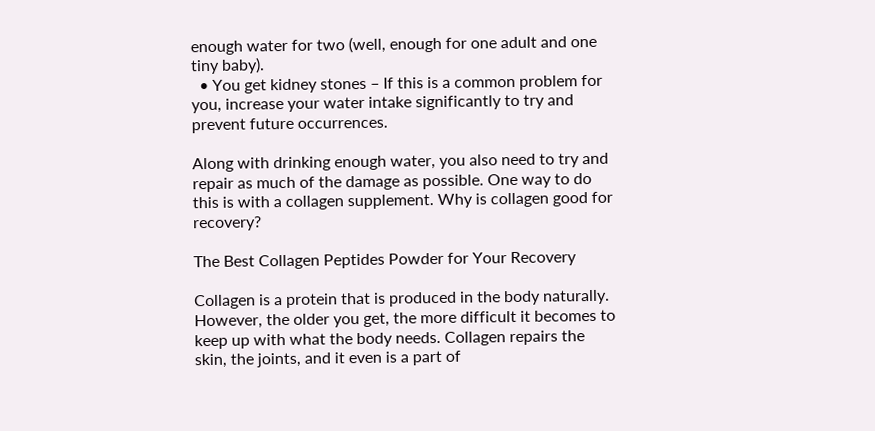enough water for two (well, enough for one adult and one tiny baby).
  • You get kidney stones – If this is a common problem for you, increase your water intake significantly to try and prevent future occurrences.

Along with drinking enough water, you also need to try and repair as much of the damage as possible. One way to do this is with a collagen supplement. Why is collagen good for recovery?

The Best Collagen Peptides Powder for Your Recovery

Collagen is a protein that is produced in the body naturally. However, the older you get, the more difficult it becomes to keep up with what the body needs. Collagen repairs the skin, the joints, and it even is a part of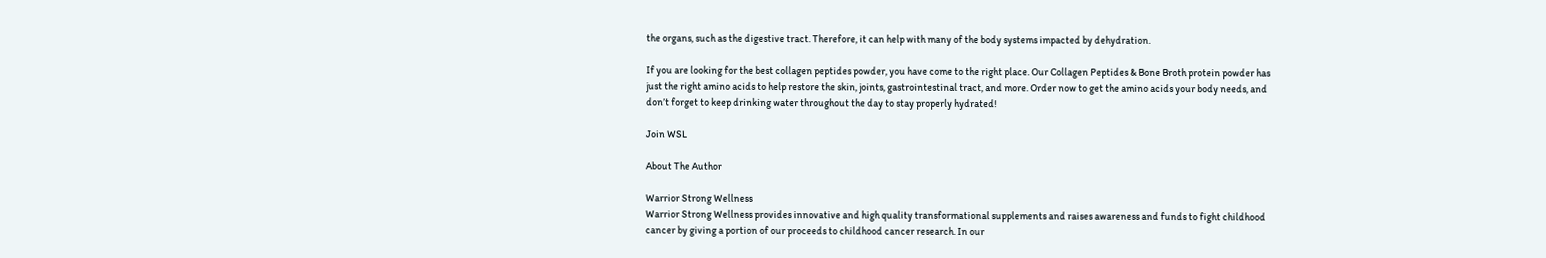the organs, such as the digestive tract. Therefore, it can help with many of the body systems impacted by dehydration.

If you are looking for the best collagen peptides powder, you have come to the right place. Our Collagen Peptides & Bone Broth protein powder has just the right amino acids to help restore the skin, joints, gastrointestinal tract, and more. Order now to get the amino acids your body needs, and don’t forget to keep drinking water throughout the day to stay properly hydrated!

Join WSL

About The Author

Warrior Strong Wellness
Warrior Strong Wellness provides innovative and high quality transformational supplements and raises awareness and funds to fight childhood cancer by giving a portion of our proceeds to childhood cancer research. In our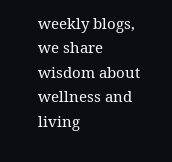weekly blogs, we share wisdom about wellness and living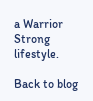a Warrior Strong lifestyle.

Back to blog